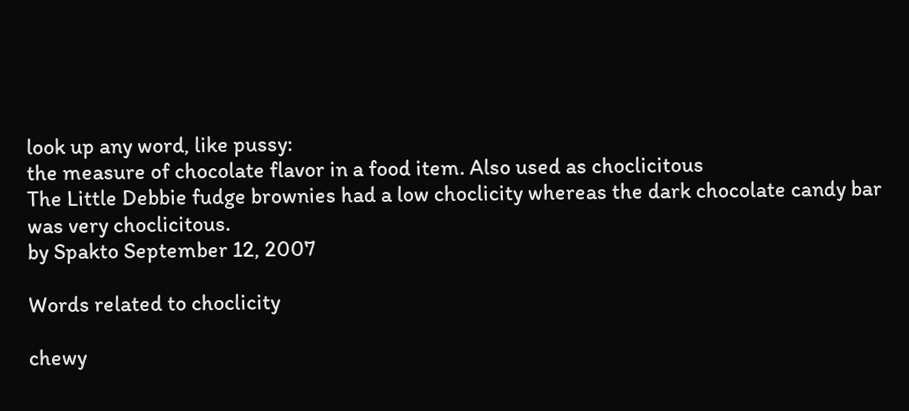look up any word, like pussy:
the measure of chocolate flavor in a food item. Also used as choclicitous
The Little Debbie fudge brownies had a low choclicity whereas the dark chocolate candy bar was very choclicitous.
by Spakto September 12, 2007

Words related to choclicity

chewy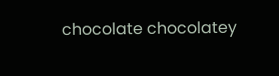chocolate chocolatey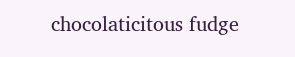chocolaticitous fudge